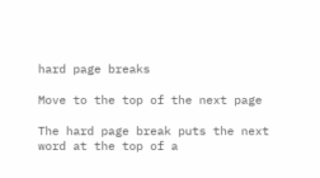hard page breaks

Move to the top of the next page

The hard page break puts the next word at the top of a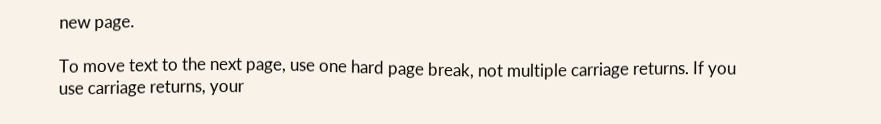new page.

To move text to the next page, use one hard page break, not multiple carriage returns. If you use carriage returns, your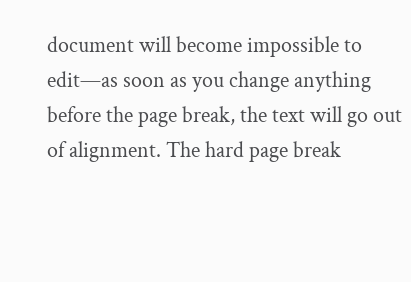document will become impossible to edit—as soon as you change anything before the page break, the text will go out of alignment. The hard page break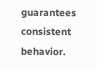guarantees consistent behavior.